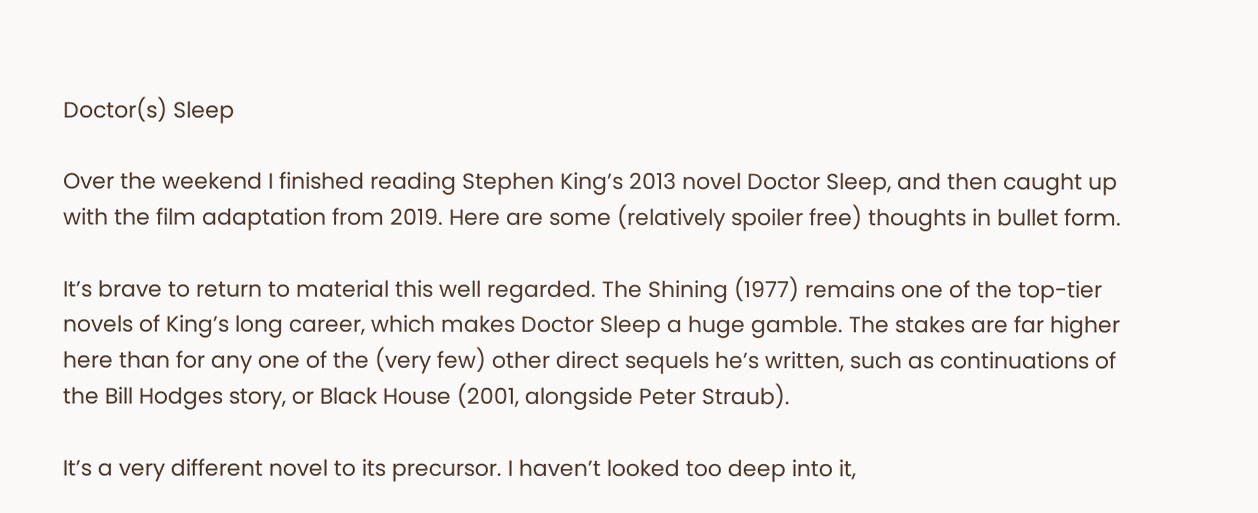Doctor(s) Sleep

Over the weekend I finished reading Stephen King’s 2013 novel Doctor Sleep, and then caught up with the film adaptation from 2019. Here are some (relatively spoiler free) thoughts in bullet form.

It’s brave to return to material this well regarded. The Shining (1977) remains one of the top-tier novels of King’s long career, which makes Doctor Sleep a huge gamble. The stakes are far higher here than for any one of the (very few) other direct sequels he’s written, such as continuations of the Bill Hodges story, or Black House (2001, alongside Peter Straub).

It’s a very different novel to its precursor. I haven’t looked too deep into it,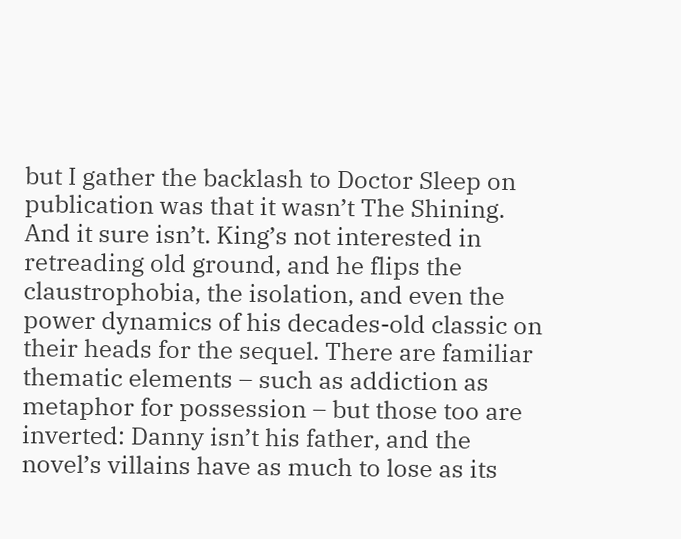but I gather the backlash to Doctor Sleep on publication was that it wasn’t The Shining. And it sure isn’t. King’s not interested in retreading old ground, and he flips the claustrophobia, the isolation, and even the power dynamics of his decades-old classic on their heads for the sequel. There are familiar thematic elements – such as addiction as metaphor for possession – but those too are inverted: Danny isn’t his father, and the novel’s villains have as much to lose as its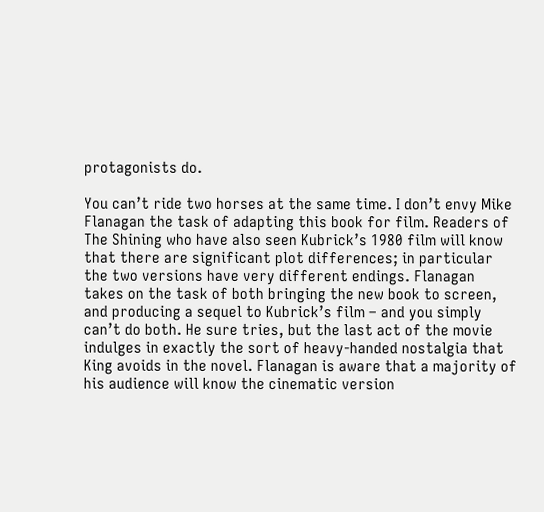protagonists do.

You can’t ride two horses at the same time. I don’t envy Mike Flanagan the task of adapting this book for film. Readers of The Shining who have also seen Kubrick’s 1980 film will know that there are significant plot differences; in particular the two versions have very different endings. Flanagan takes on the task of both bringing the new book to screen, and producing a sequel to Kubrick’s film – and you simply can’t do both. He sure tries, but the last act of the movie indulges in exactly the sort of heavy-handed nostalgia that King avoids in the novel. Flanagan is aware that a majority of his audience will know the cinematic version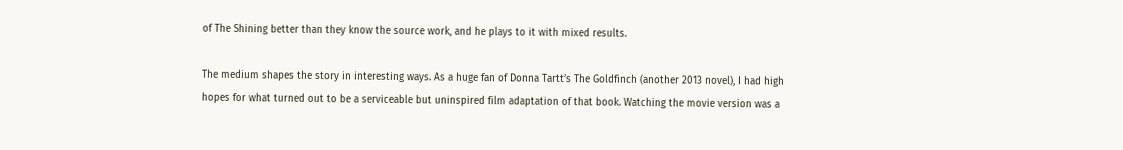of The Shining better than they know the source work, and he plays to it with mixed results.

The medium shapes the story in interesting ways. As a huge fan of Donna Tartt’s The Goldfinch (another 2013 novel), I had high hopes for what turned out to be a serviceable but uninspired film adaptation of that book. Watching the movie version was a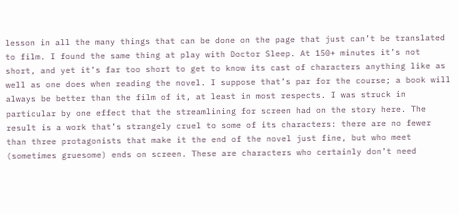lesson in all the many things that can be done on the page that just can’t be translated to film. I found the same thing at play with Doctor Sleep. At 150+ minutes it’s not short, and yet it’s far too short to get to know its cast of characters anything like as well as one does when reading the novel. I suppose that’s par for the course; a book will always be better than the film of it, at least in most respects. I was struck in particular by one effect that the streamlining for screen had on the story here. The result is a work that’s strangely cruel to some of its characters: there are no fewer than three protagonists that make it the end of the novel just fine, but who meet (sometimes gruesome) ends on screen. These are characters who certainly don’t need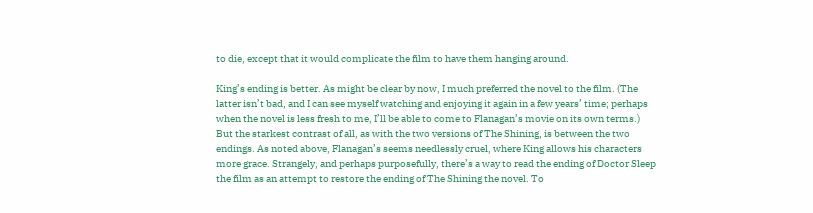to die, except that it would complicate the film to have them hanging around.

King’s ending is better. As might be clear by now, I much preferred the novel to the film. (The latter isn’t bad, and I can see myself watching and enjoying it again in a few years’ time; perhaps when the novel is less fresh to me, I’ll be able to come to Flanagan’s movie on its own terms.) But the starkest contrast of all, as with the two versions of The Shining, is between the two endings. As noted above, Flanagan’s seems needlessly cruel, where King allows his characters more grace. Strangely, and perhaps purposefully, there’s a way to read the ending of Doctor Sleep the film as an attempt to restore the ending of The Shining the novel. To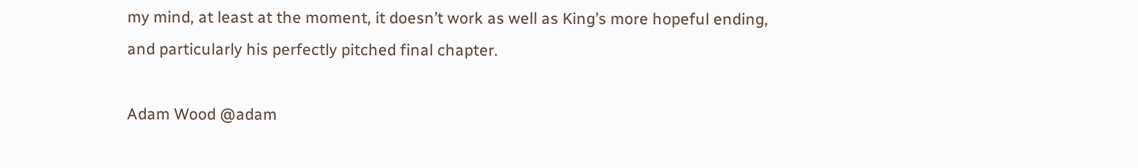my mind, at least at the moment, it doesn’t work as well as King’s more hopeful ending, and particularly his perfectly pitched final chapter.

Adam Wood @adam